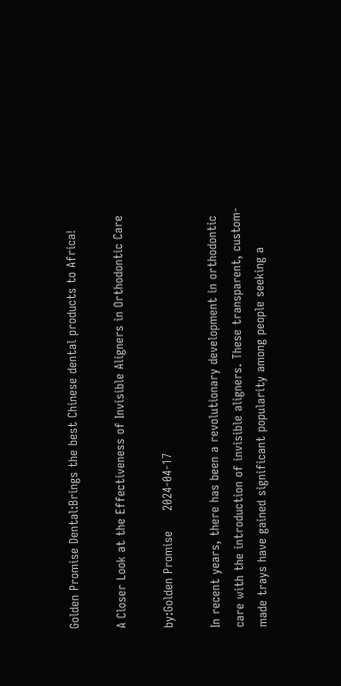Golden Promise Dental:Brings the best Chinese dental products to Africa!

A Closer Look at the Effectiveness of Invisible Aligners in Orthodontic Care

by:Golden Promise     2024-04-17

In recent years, there has been a revolutionary development in orthodontic care with the introduction of invisible aligners. These transparent, custom-made trays have gained significant popularity among people seeking a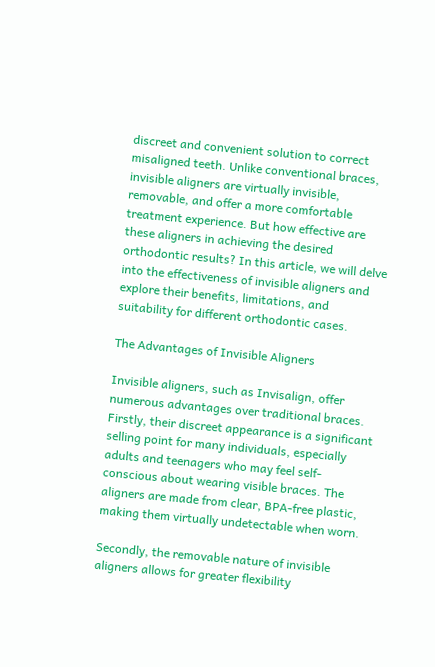discreet and convenient solution to correct misaligned teeth. Unlike conventional braces, invisible aligners are virtually invisible, removable, and offer a more comfortable treatment experience. But how effective are these aligners in achieving the desired orthodontic results? In this article, we will delve into the effectiveness of invisible aligners and explore their benefits, limitations, and suitability for different orthodontic cases.

The Advantages of Invisible Aligners

Invisible aligners, such as Invisalign, offer numerous advantages over traditional braces. Firstly, their discreet appearance is a significant selling point for many individuals, especially adults and teenagers who may feel self-conscious about wearing visible braces. The aligners are made from clear, BPA-free plastic, making them virtually undetectable when worn.

Secondly, the removable nature of invisible aligners allows for greater flexibility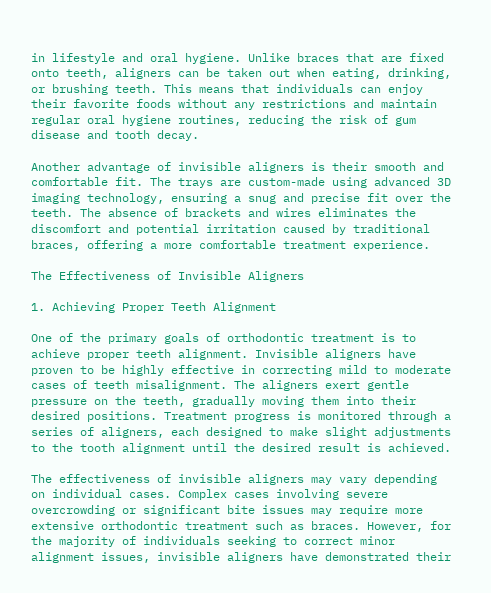in lifestyle and oral hygiene. Unlike braces that are fixed onto teeth, aligners can be taken out when eating, drinking, or brushing teeth. This means that individuals can enjoy their favorite foods without any restrictions and maintain regular oral hygiene routines, reducing the risk of gum disease and tooth decay.

Another advantage of invisible aligners is their smooth and comfortable fit. The trays are custom-made using advanced 3D imaging technology, ensuring a snug and precise fit over the teeth. The absence of brackets and wires eliminates the discomfort and potential irritation caused by traditional braces, offering a more comfortable treatment experience.

The Effectiveness of Invisible Aligners

1. Achieving Proper Teeth Alignment

One of the primary goals of orthodontic treatment is to achieve proper teeth alignment. Invisible aligners have proven to be highly effective in correcting mild to moderate cases of teeth misalignment. The aligners exert gentle pressure on the teeth, gradually moving them into their desired positions. Treatment progress is monitored through a series of aligners, each designed to make slight adjustments to the tooth alignment until the desired result is achieved.

The effectiveness of invisible aligners may vary depending on individual cases. Complex cases involving severe overcrowding or significant bite issues may require more extensive orthodontic treatment such as braces. However, for the majority of individuals seeking to correct minor alignment issues, invisible aligners have demonstrated their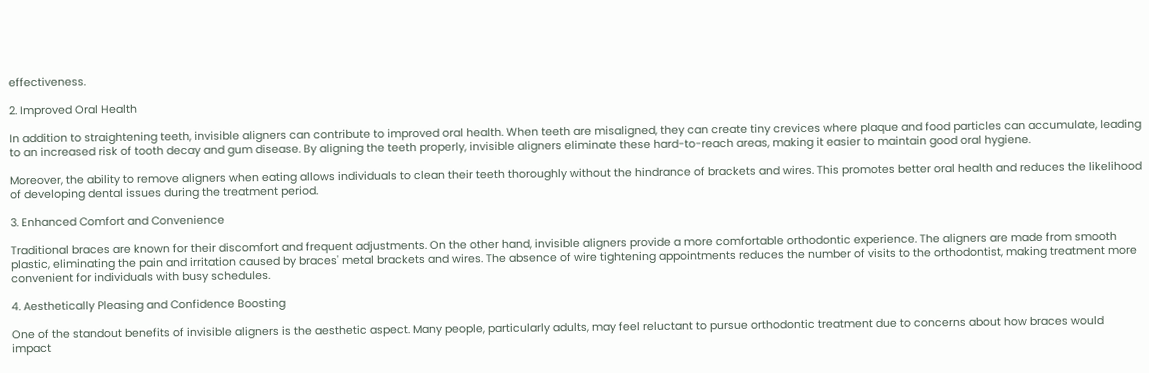effectiveness.

2. Improved Oral Health

In addition to straightening teeth, invisible aligners can contribute to improved oral health. When teeth are misaligned, they can create tiny crevices where plaque and food particles can accumulate, leading to an increased risk of tooth decay and gum disease. By aligning the teeth properly, invisible aligners eliminate these hard-to-reach areas, making it easier to maintain good oral hygiene.

Moreover, the ability to remove aligners when eating allows individuals to clean their teeth thoroughly without the hindrance of brackets and wires. This promotes better oral health and reduces the likelihood of developing dental issues during the treatment period.

3. Enhanced Comfort and Convenience

Traditional braces are known for their discomfort and frequent adjustments. On the other hand, invisible aligners provide a more comfortable orthodontic experience. The aligners are made from smooth plastic, eliminating the pain and irritation caused by braces' metal brackets and wires. The absence of wire tightening appointments reduces the number of visits to the orthodontist, making treatment more convenient for individuals with busy schedules.

4. Aesthetically Pleasing and Confidence Boosting

One of the standout benefits of invisible aligners is the aesthetic aspect. Many people, particularly adults, may feel reluctant to pursue orthodontic treatment due to concerns about how braces would impact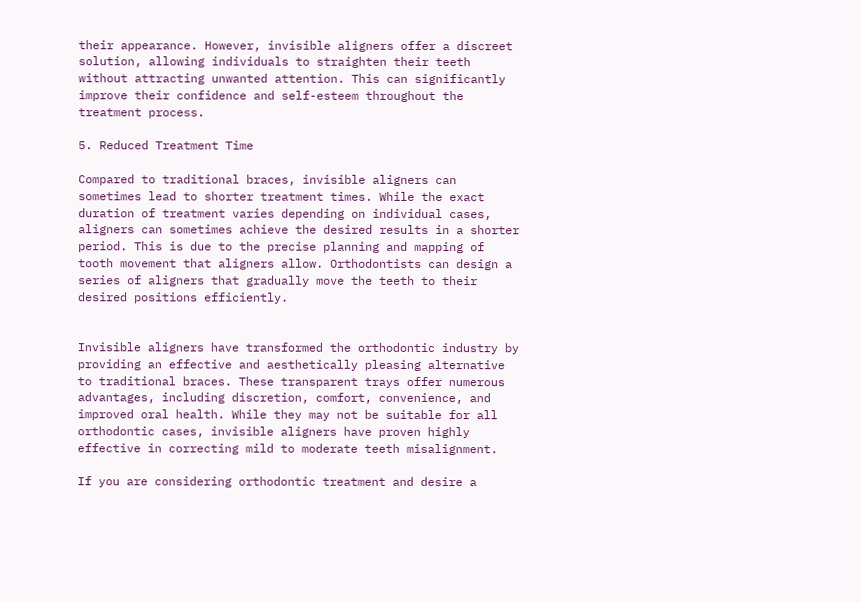their appearance. However, invisible aligners offer a discreet solution, allowing individuals to straighten their teeth without attracting unwanted attention. This can significantly improve their confidence and self-esteem throughout the treatment process.

5. Reduced Treatment Time

Compared to traditional braces, invisible aligners can sometimes lead to shorter treatment times. While the exact duration of treatment varies depending on individual cases, aligners can sometimes achieve the desired results in a shorter period. This is due to the precise planning and mapping of tooth movement that aligners allow. Orthodontists can design a series of aligners that gradually move the teeth to their desired positions efficiently.


Invisible aligners have transformed the orthodontic industry by providing an effective and aesthetically pleasing alternative to traditional braces. These transparent trays offer numerous advantages, including discretion, comfort, convenience, and improved oral health. While they may not be suitable for all orthodontic cases, invisible aligners have proven highly effective in correcting mild to moderate teeth misalignment.

If you are considering orthodontic treatment and desire a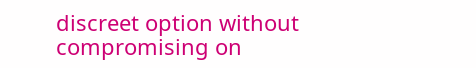discreet option without compromising on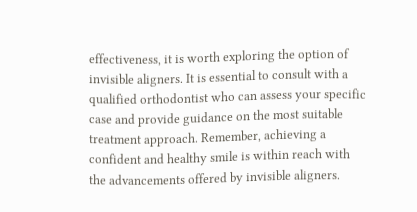effectiveness, it is worth exploring the option of invisible aligners. It is essential to consult with a qualified orthodontist who can assess your specific case and provide guidance on the most suitable treatment approach. Remember, achieving a confident and healthy smile is within reach with the advancements offered by invisible aligners.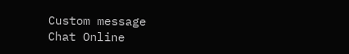Custom message
Chat Online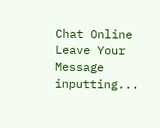Chat Online
Leave Your Message inputting...